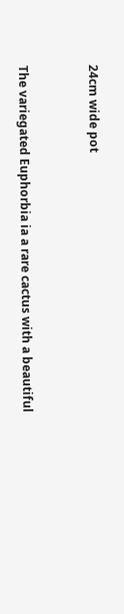24cm wide pot


The variegated Euphorbia ia a rare cactus with a beautiful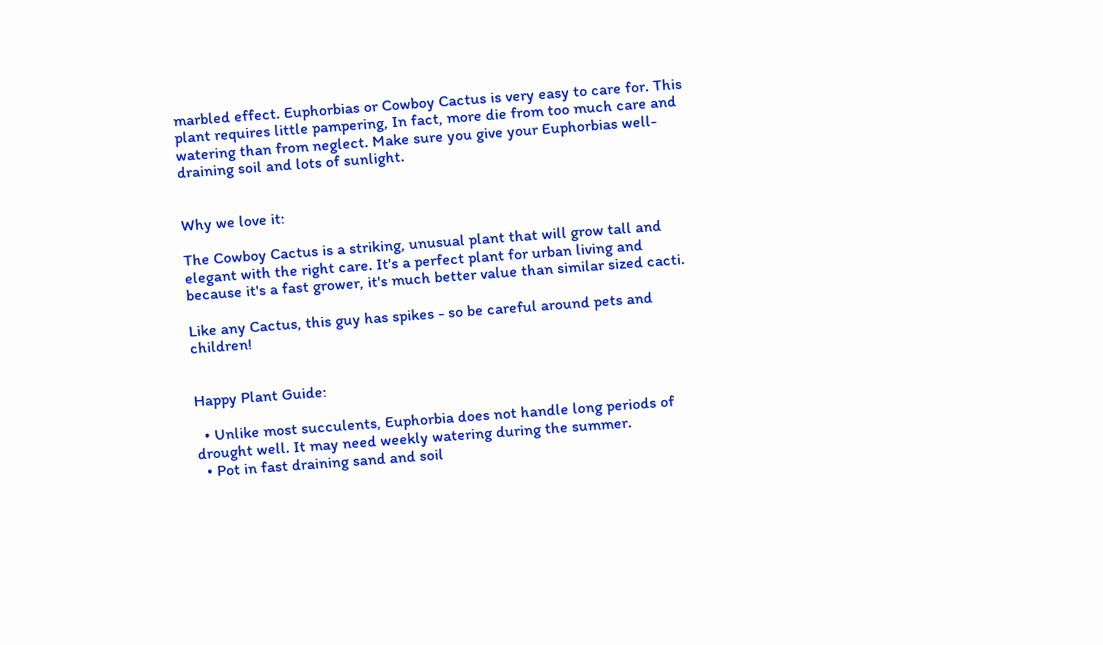marbled effect. Euphorbias or Cowboy Cactus is very easy to care for. This plant requires little pampering, In fact, more die from too much care and watering than from neglect. Make sure you give your Euphorbias well-draining soil and lots of sunlight.


Why we love it:

The Cowboy Cactus is a striking, unusual plant that will grow tall and elegant with the right care. It's a perfect plant for urban living and because it's a fast grower, it's much better value than similar sized cacti.

Like any Cactus, this guy has spikes - so be careful around pets and children!


Happy Plant Guide:

  • Unlike most succulents, Euphorbia does not handle long periods of drought well. It may need weekly watering during the summer.
  • Pot in fast draining sand and soil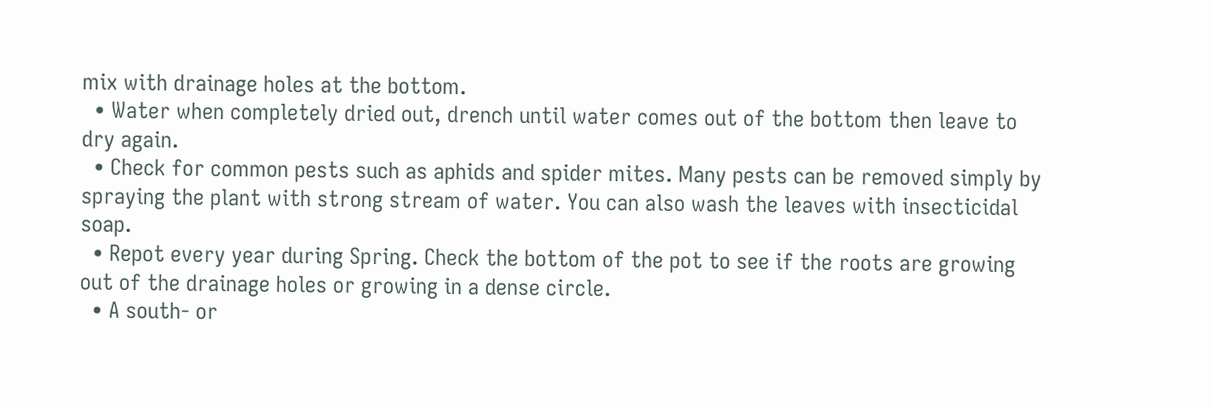mix with drainage holes at the bottom.
  • Water when completely dried out, drench until water comes out of the bottom then leave to dry again.
  • Check for common pests such as aphids and spider mites. Many pests can be removed simply by spraying the plant with strong stream of water. You can also wash the leaves with insecticidal soap.
  • Repot every year during Spring. Check the bottom of the pot to see if the roots are growing out of the drainage holes or growing in a dense circle.
  • A south- or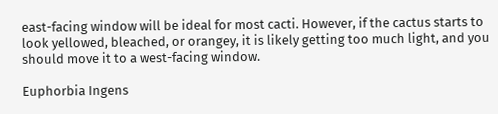east-facing window will be ideal for most cacti. However, if the cactus starts to look yellowed, bleached, or orangey, it is likely getting too much light, and you should move it to a west-facing window.

Euphorbia Ingens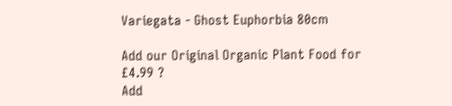Variegata - Ghost Euphorbia 80cm

Add our Original Organic Plant Food for £4.99 ?
Add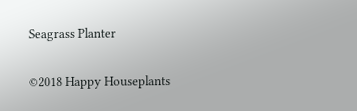Seagrass Planter

©2018 Happy Houseplants